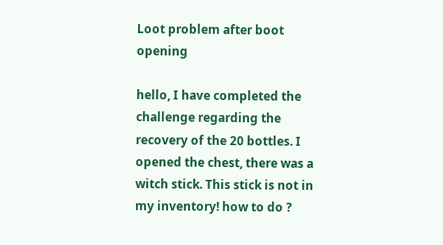Loot problem after boot opening

hello, I have completed the challenge regarding the recovery of the 20 bottles. I opened the chest, there was a witch stick. This stick is not in my inventory! how to do ?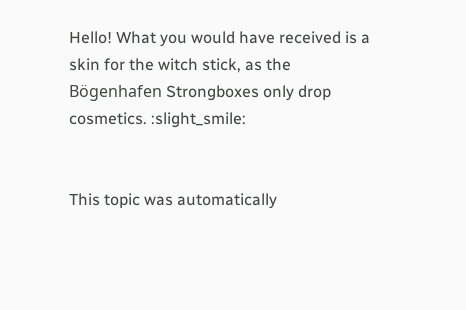Hello! What you would have received is a skin for the witch stick, as the Bögenhafen Strongboxes only drop cosmetics. :slight_smile:


This topic was automatically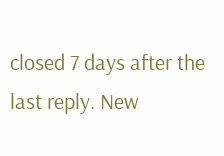closed 7 days after the last reply. New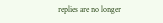replies are no longer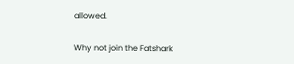allowed.

Why not join the Fatshark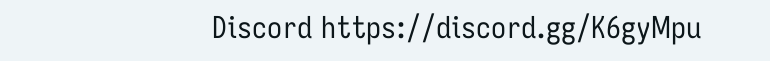Discord https://discord.gg/K6gyMpu